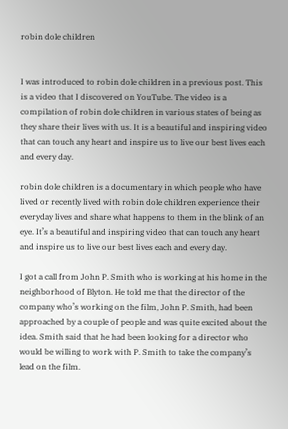robin dole children


I was introduced to robin dole children in a previous post. This is a video that I discovered on YouTube. The video is a compilation of robin dole children in various states of being as they share their lives with us. It is a beautiful and inspiring video that can touch any heart and inspire us to live our best lives each and every day.

robin dole children is a documentary in which people who have lived or recently lived with robin dole children experience their everyday lives and share what happens to them in the blink of an eye. It’s a beautiful and inspiring video that can touch any heart and inspire us to live our best lives each and every day.

I got a call from John P. Smith who is working at his home in the neighborhood of Blyton. He told me that the director of the company who’s working on the film, John P. Smith, had been approached by a couple of people and was quite excited about the idea. Smith said that he had been looking for a director who would be willing to work with P. Smith to take the company’s lead on the film.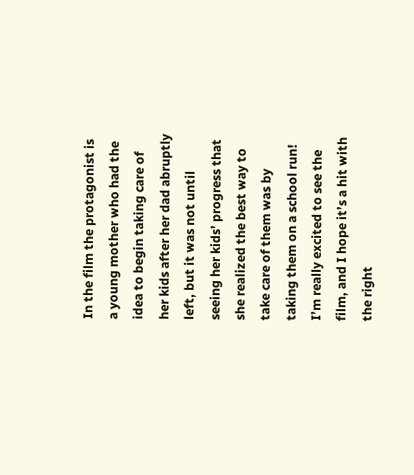In the film the protagonist is a young mother who had the idea to begin taking care of her kids after her dad abruptly left, but it was not until seeing her kids’ progress that she realized the best way to take care of them was by taking them on a school run! I’m really excited to see the film, and I hope it’s a hit with the right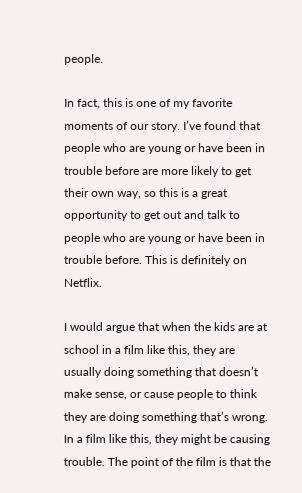people.

In fact, this is one of my favorite moments of our story. I’ve found that people who are young or have been in trouble before are more likely to get their own way, so this is a great opportunity to get out and talk to people who are young or have been in trouble before. This is definitely on Netflix.

I would argue that when the kids are at school in a film like this, they are usually doing something that doesn’t make sense, or cause people to think they are doing something that’s wrong. In a film like this, they might be causing trouble. The point of the film is that the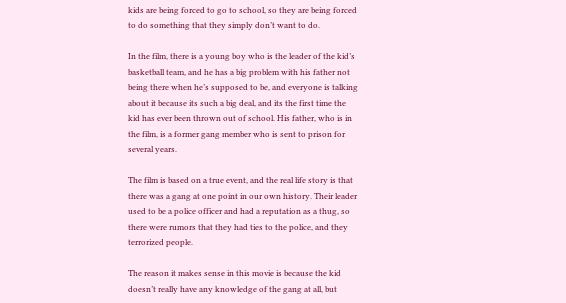kids are being forced to go to school, so they are being forced to do something that they simply don’t want to do.

In the film, there is a young boy who is the leader of the kid’s basketball team, and he has a big problem with his father not being there when he’s supposed to be, and everyone is talking about it because its such a big deal, and its the first time the kid has ever been thrown out of school. His father, who is in the film, is a former gang member who is sent to prison for several years.

The film is based on a true event, and the real life story is that there was a gang at one point in our own history. Their leader used to be a police officer and had a reputation as a thug, so there were rumors that they had ties to the police, and they terrorized people.

The reason it makes sense in this movie is because the kid doesn’t really have any knowledge of the gang at all, but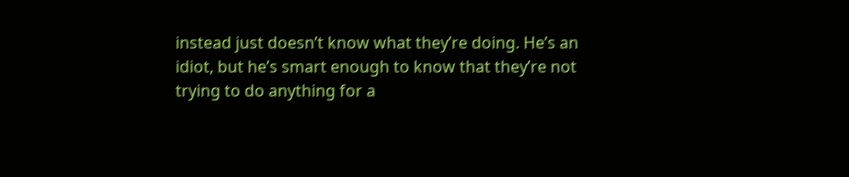instead just doesn’t know what they’re doing. He’s an idiot, but he’s smart enough to know that they’re not trying to do anything for a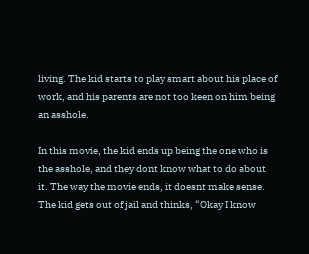living. The kid starts to play smart about his place of work, and his parents are not too keen on him being an asshole.

In this movie, the kid ends up being the one who is the asshole, and they dont know what to do about it. The way the movie ends, it doesnt make sense. The kid gets out of jail and thinks, “Okay I know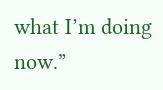what I’m doing now.”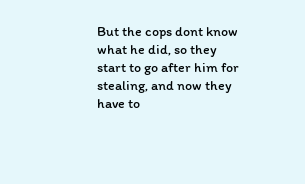But the cops dont know what he did, so they start to go after him for stealing, and now they have to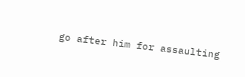go after him for assaulting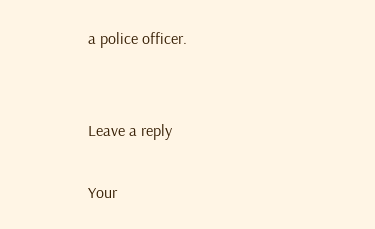a police officer.


Leave a reply

Your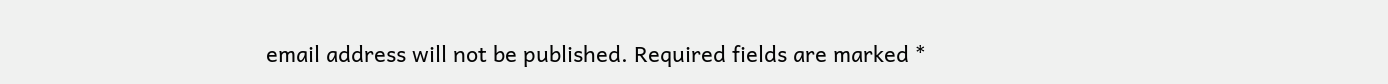email address will not be published. Required fields are marked *